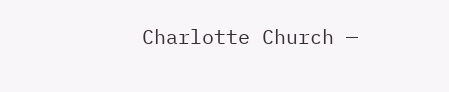Charlotte Church —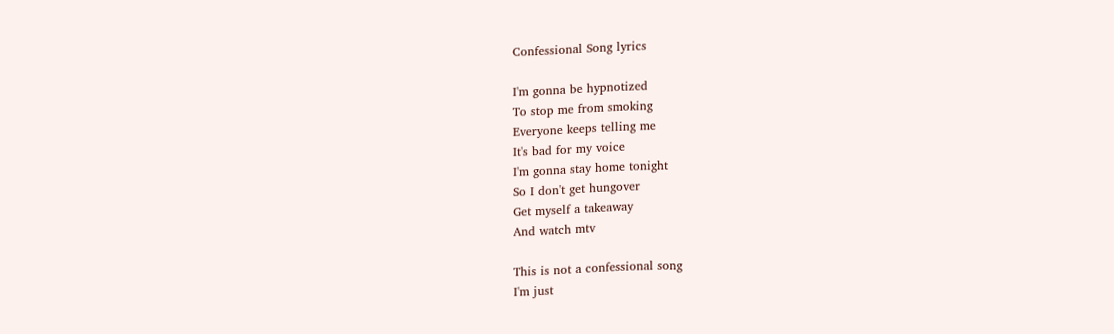Confessional Song lyrics

I'm gonna be hypnotized
To stop me from smoking
Everyone keeps telling me
It's bad for my voice
I'm gonna stay home tonight
So I don't get hungover
Get myself a takeaway
And watch mtv

This is not a confessional song
I'm just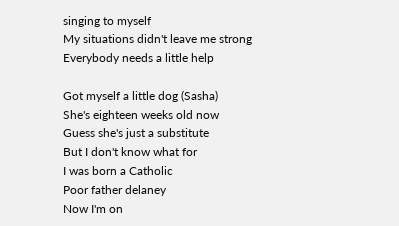singing to myself
My situations didn't leave me strong
Everybody needs a little help

Got myself a little dog (Sasha)
She's eighteen weeks old now
Guess she's just a substitute
But I don't know what for
I was born a Catholic
Poor father delaney
Now I'm on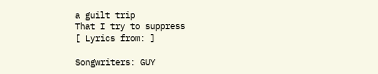a guilt trip
That I try to suppress
[ Lyrics from: ]

Songwriters: GUY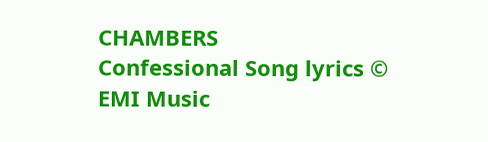CHAMBERS
Confessional Song lyrics © EMI Music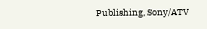Publishing, Sony/ATV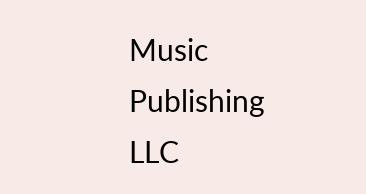Music Publishing LLC